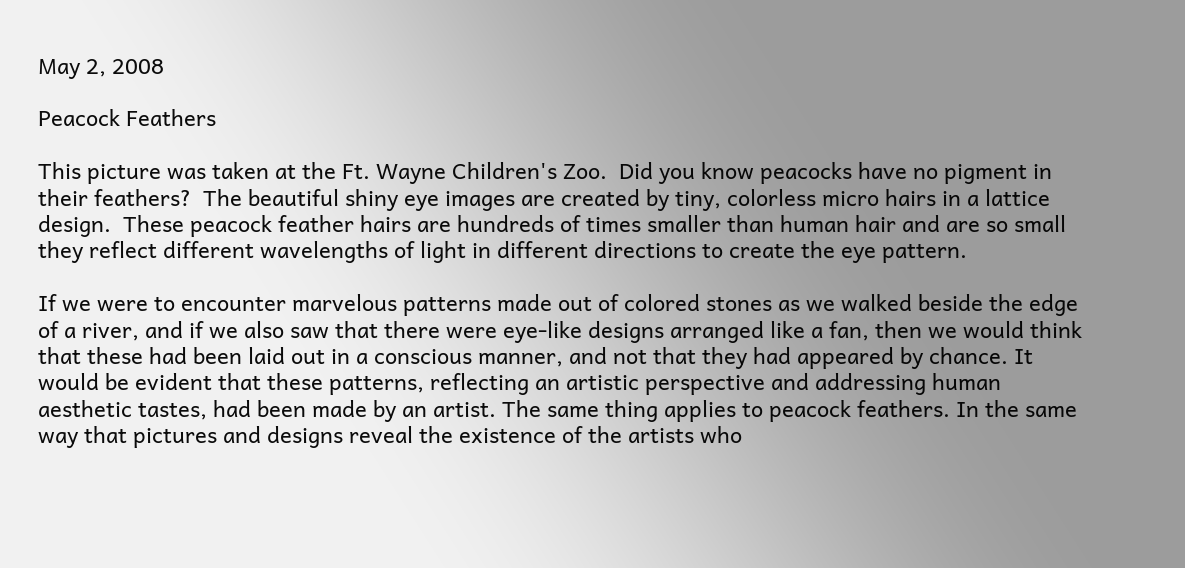May 2, 2008

Peacock Feathers

This picture was taken at the Ft. Wayne Children's Zoo.  Did you know peacocks have no pigment in their feathers?  The beautiful shiny eye images are created by tiny, colorless micro hairs in a lattice design.  These peacock feather hairs are hundreds of times smaller than human hair and are so small they reflect different wavelengths of light in different directions to create the eye pattern.

If we were to encounter marvelous patterns made out of colored stones as we walked beside the edge of a river, and if we also saw that there were eye-like designs arranged like a fan, then we would think that these had been laid out in a conscious manner, and not that they had appeared by chance. It would be evident that these patterns, reflecting an artistic perspective and addressing human aesthetic tastes, had been made by an artist. The same thing applies to peacock feathers. In the same way that pictures and designs reveal the existence of the artists who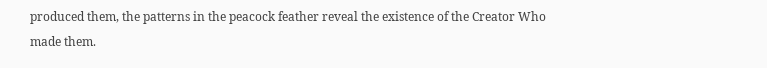produced them, the patterns in the peacock feather reveal the existence of the Creator Who made them.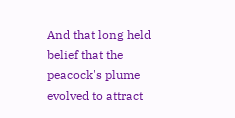And that long held belief that the peacock's plume evolved to attract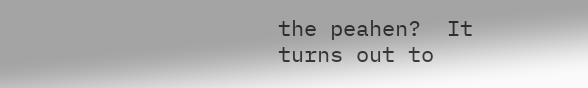the peahen?  It turns out to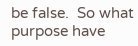be false.  So what purpose have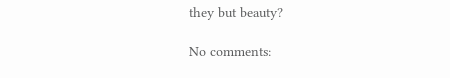they but beauty?

No comments: